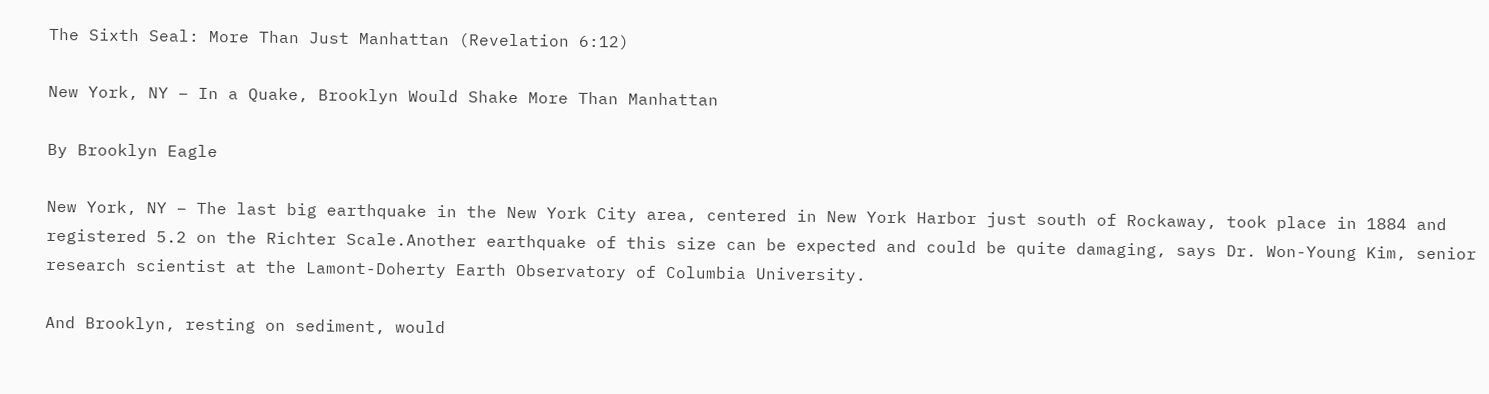The Sixth Seal: More Than Just Manhattan (Revelation 6:12)

New York, NY – In a Quake, Brooklyn Would Shake More Than Manhattan

By Brooklyn Eagle

New York, NY – The last big earthquake in the New York City area, centered in New York Harbor just south of Rockaway, took place in 1884 and registered 5.2 on the Richter Scale.Another earthquake of this size can be expected and could be quite damaging, says Dr. Won-Young Kim, senior research scientist at the Lamont-Doherty Earth Observatory of Columbia University.

And Brooklyn, resting on sediment, would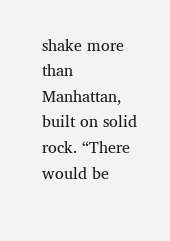shake more than Manhattan, built on solid rock. “There would be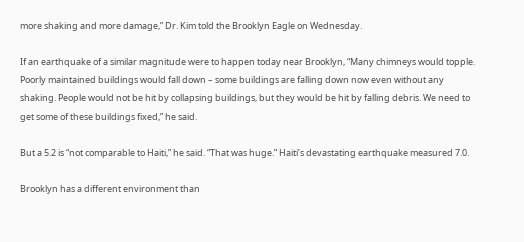more shaking and more damage,” Dr. Kim told the Brooklyn Eagle on Wednesday.

If an earthquake of a similar magnitude were to happen today near Brooklyn, “Many chimneys would topple. Poorly maintained buildings would fall down – some buildings are falling down now even without any shaking. People would not be hit by collapsing buildings, but they would be hit by falling debris. We need to get some of these buildings fixed,” he said.

But a 5.2 is “not comparable to Haiti,” he said. “That was huge.” Haiti’s devastating earthquake measured 7.0.

Brooklyn has a different environment than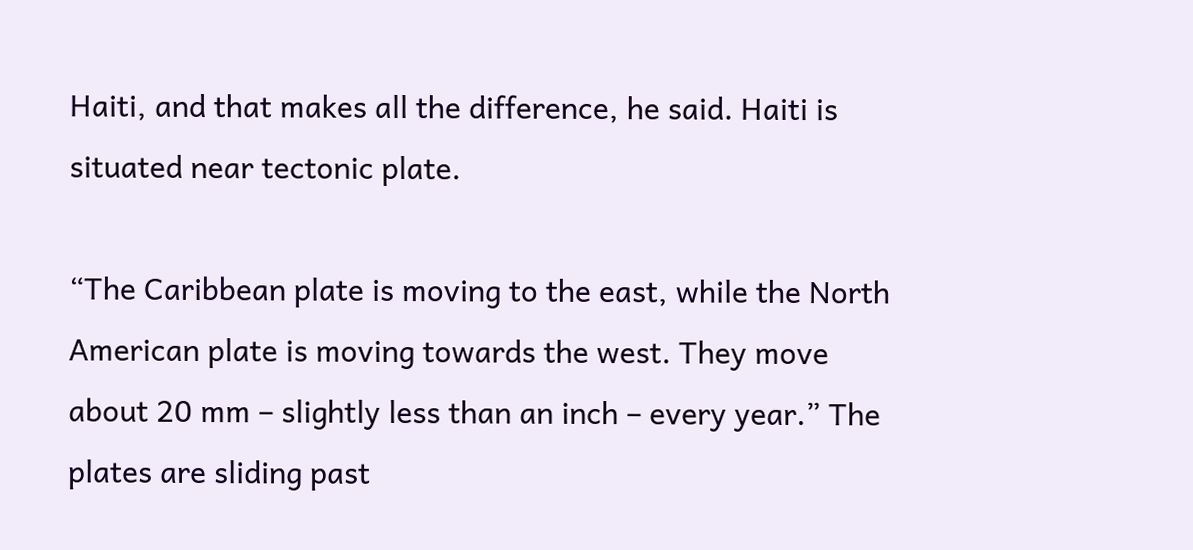Haiti, and that makes all the difference, he said. Haiti is situated near tectonic plate.

“The Caribbean plate is moving to the east, while the North American plate is moving towards the west. They move about 20 mm – slightly less than an inch – every year.” The plates are sliding past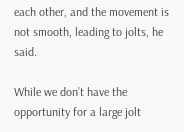each other, and the movement is not smooth, leading to jolts, he said.

While we don’t have the opportunity for a large jolt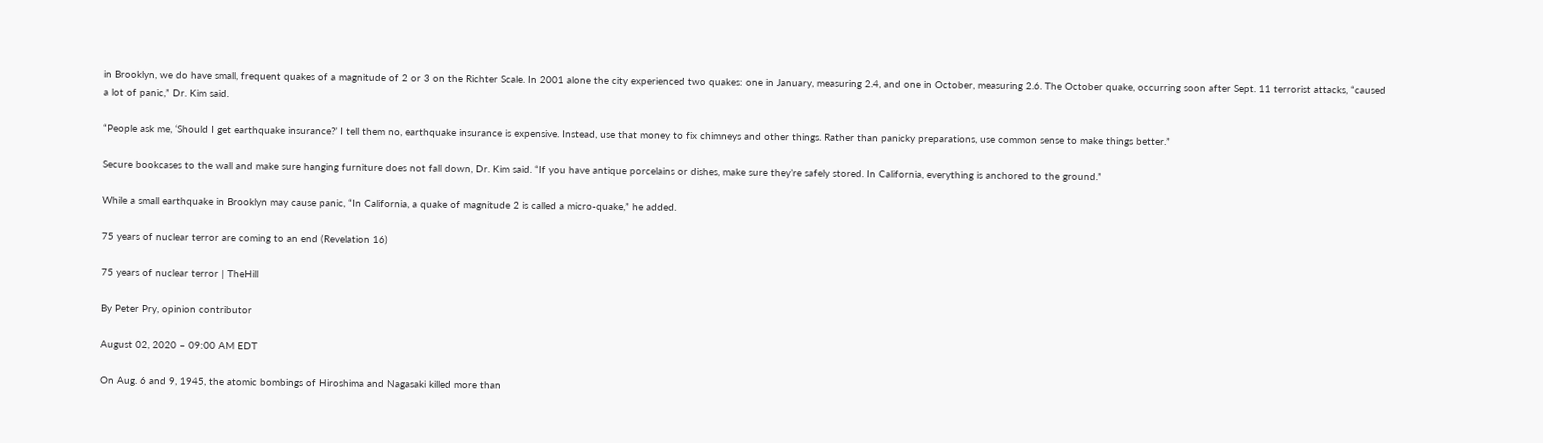in Brooklyn, we do have small, frequent quakes of a magnitude of 2 or 3 on the Richter Scale. In 2001 alone the city experienced two quakes: one in January, measuring 2.4, and one in October, measuring 2.6. The October quake, occurring soon after Sept. 11 terrorist attacks, “caused a lot of panic,” Dr. Kim said.

“People ask me, ‘Should I get earthquake insurance?’ I tell them no, earthquake insurance is expensive. Instead, use that money to fix chimneys and other things. Rather than panicky preparations, use common sense to make things better.”

Secure bookcases to the wall and make sure hanging furniture does not fall down, Dr. Kim said. “If you have antique porcelains or dishes, make sure they’re safely stored. In California, everything is anchored to the ground.”

While a small earthquake in Brooklyn may cause panic, “In California, a quake of magnitude 2 is called a micro-quake,” he added.

75 years of nuclear terror are coming to an end (Revelation 16)

75 years of nuclear terror | TheHill

By Peter Pry, opinion contributor

August 02, 2020 – 09:00 AM EDT

On Aug. 6 and 9, 1945, the atomic bombings of Hiroshima and Nagasaki killed more than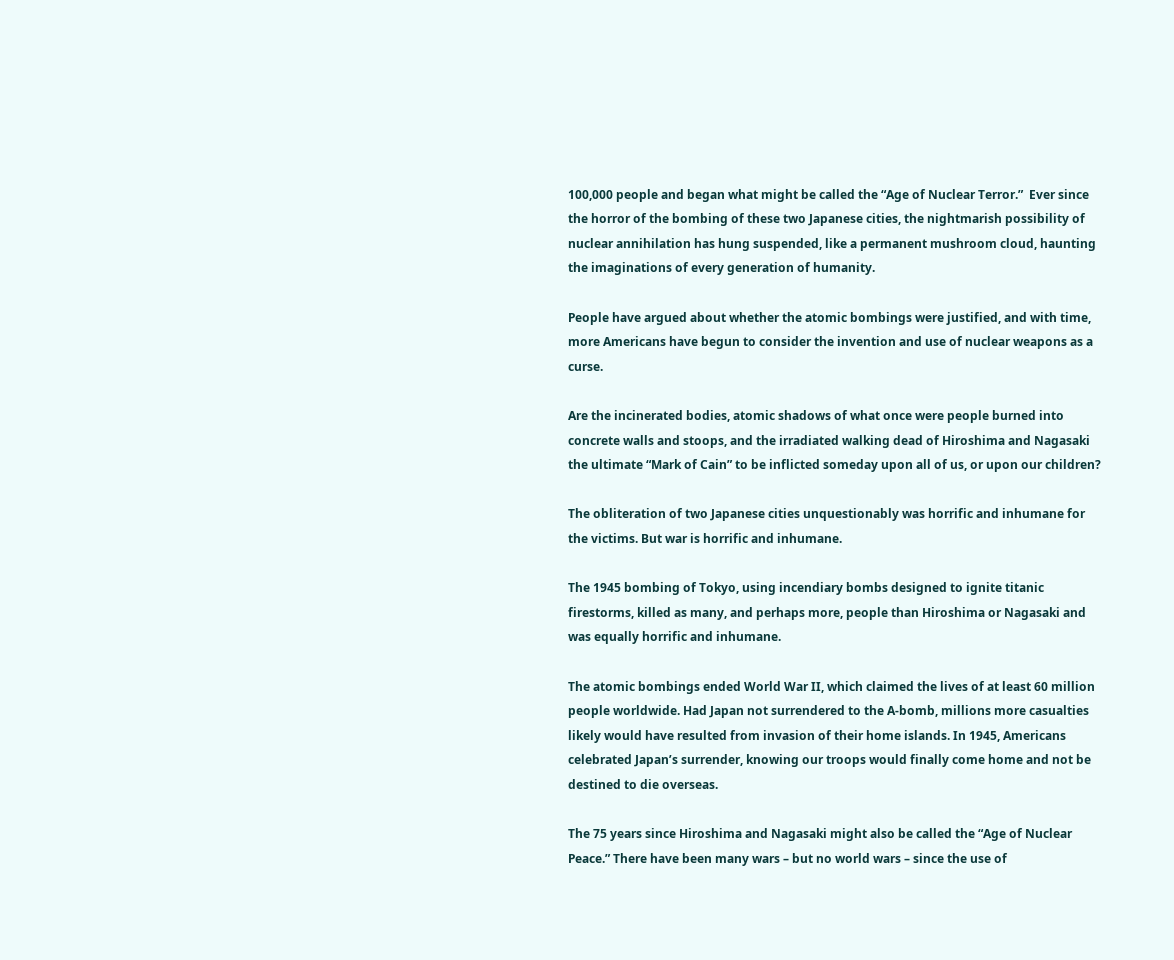100,000 people and began what might be called the “Age of Nuclear Terror.”  Ever since the horror of the bombing of these two Japanese cities, the nightmarish possibility of nuclear annihilation has hung suspended, like a permanent mushroom cloud, haunting the imaginations of every generation of humanity.

People have argued about whether the atomic bombings were justified, and with time, more Americans have begun to consider the invention and use of nuclear weapons as a curse.

Are the incinerated bodies, atomic shadows of what once were people burned into concrete walls and stoops, and the irradiated walking dead of Hiroshima and Nagasaki the ultimate “Mark of Cain” to be inflicted someday upon all of us, or upon our children?

The obliteration of two Japanese cities unquestionably was horrific and inhumane for the victims. But war is horrific and inhumane.

The 1945 bombing of Tokyo, using incendiary bombs designed to ignite titanic firestorms, killed as many, and perhaps more, people than Hiroshima or Nagasaki and was equally horrific and inhumane.

The atomic bombings ended World War II, which claimed the lives of at least 60 million people worldwide. Had Japan not surrendered to the A-bomb, millions more casualties likely would have resulted from invasion of their home islands. In 1945, Americans celebrated Japan’s surrender, knowing our troops would finally come home and not be destined to die overseas.

The 75 years since Hiroshima and Nagasaki might also be called the “Age of Nuclear Peace.” There have been many wars – but no world wars – since the use of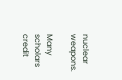nuclear weapons.

Many scholars credit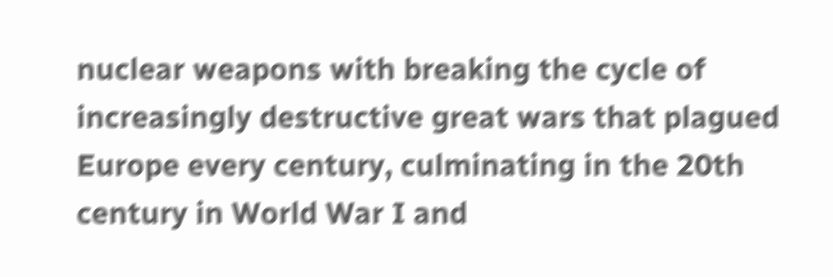nuclear weapons with breaking the cycle of increasingly destructive great wars that plagued Europe every century, culminating in the 20th century in World War I and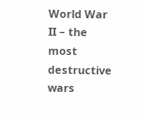World War II – the most destructive wars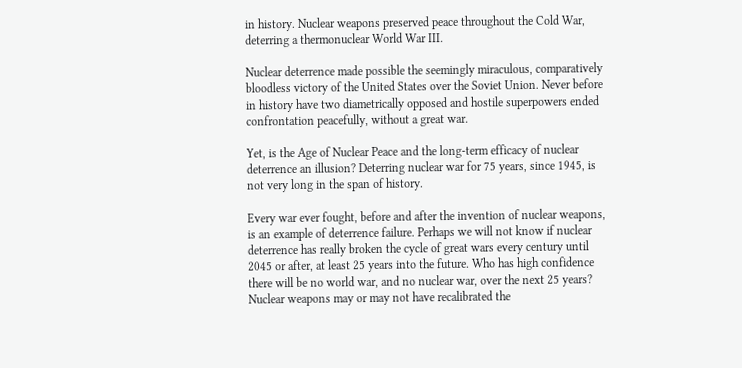in history. Nuclear weapons preserved peace throughout the Cold War, deterring a thermonuclear World War III.

Nuclear deterrence made possible the seemingly miraculous, comparatively bloodless victory of the United States over the Soviet Union. Never before in history have two diametrically opposed and hostile superpowers ended confrontation peacefully, without a great war.

Yet, is the Age of Nuclear Peace and the long-term efficacy of nuclear deterrence an illusion? Deterring nuclear war for 75 years, since 1945, is not very long in the span of history.

Every war ever fought, before and after the invention of nuclear weapons, is an example of deterrence failure. Perhaps we will not know if nuclear deterrence has really broken the cycle of great wars every century until 2045 or after, at least 25 years into the future. Who has high confidence there will be no world war, and no nuclear war, over the next 25 years? Nuclear weapons may or may not have recalibrated the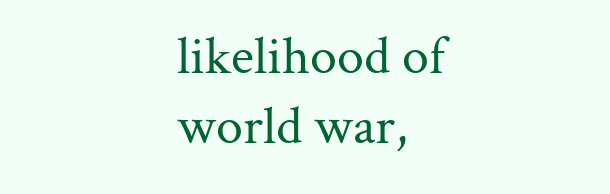likelihood of world war,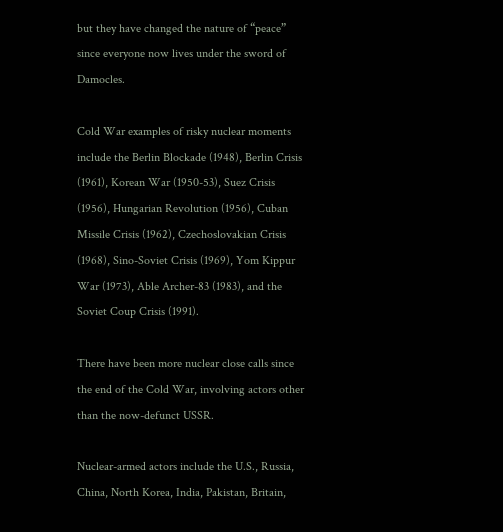but they have changed the nature of “peace” since everyone now lives under the sword of Damocles.

Cold War examples of risky nuclear moments include the Berlin Blockade (1948), Berlin Crisis (1961), Korean War (1950-53), Suez Crisis (1956), Hungarian Revolution (1956), Cuban Missile Crisis (1962), Czechoslovakian Crisis (1968), Sino-Soviet Crisis (1969), Yom Kippur War (1973), Able Archer-83 (1983), and the Soviet Coup Crisis (1991).

There have been more nuclear close calls since the end of the Cold War, involving actors other than the now-defunct USSR.

Nuclear-armed actors include the U.S., Russia, China, North Korea, India, Pakistan, Britain,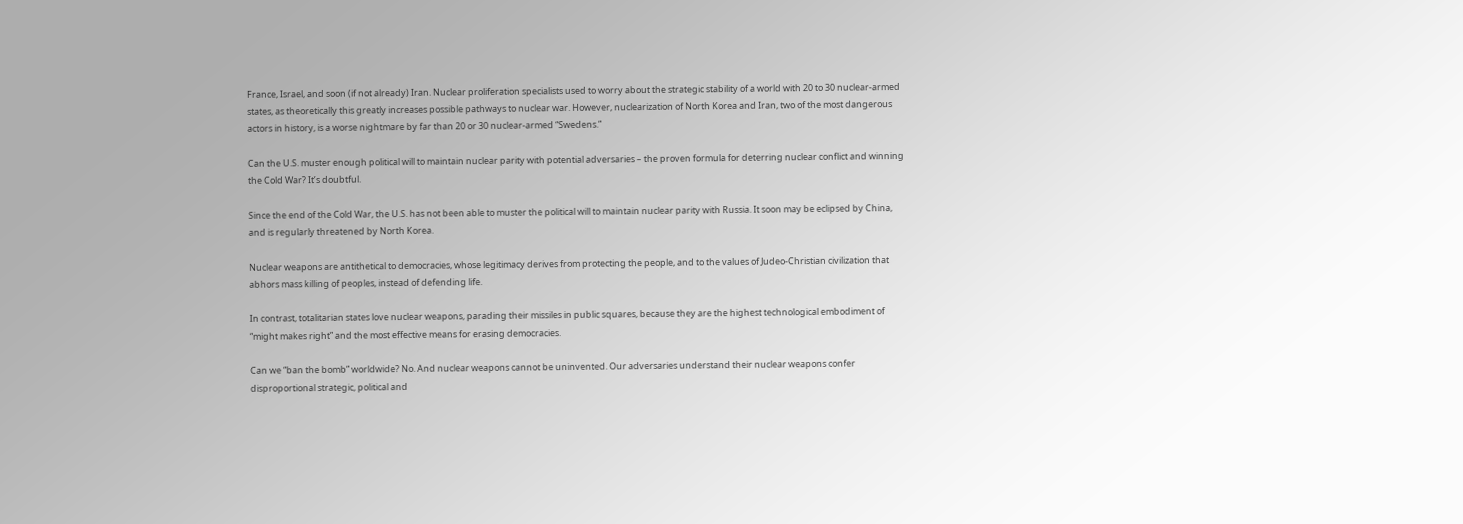France, Israel, and soon (if not already) Iran. Nuclear proliferation specialists used to worry about the strategic stability of a world with 20 to 30 nuclear-armed states, as theoretically this greatly increases possible pathways to nuclear war. However, nuclearization of North Korea and Iran, two of the most dangerous actors in history, is a worse nightmare by far than 20 or 30 nuclear-armed “Swedens.”

Can the U.S. muster enough political will to maintain nuclear parity with potential adversaries – the proven formula for deterring nuclear conflict and winning the Cold War? It’s doubtful.

Since the end of the Cold War, the U.S. has not been able to muster the political will to maintain nuclear parity with Russia. It soon may be eclipsed by China, and is regularly threatened by North Korea.

Nuclear weapons are antithetical to democracies, whose legitimacy derives from protecting the people, and to the values of Judeo-Christian civilization that abhors mass killing of peoples, instead of defending life.

In contrast, totalitarian states love nuclear weapons, parading their missiles in public squares, because they are the highest technological embodiment of “might makes right” and the most effective means for erasing democracies.

Can we “ban the bomb” worldwide? No. And nuclear weapons cannot be uninvented. Our adversaries understand their nuclear weapons confer disproportional strategic, political and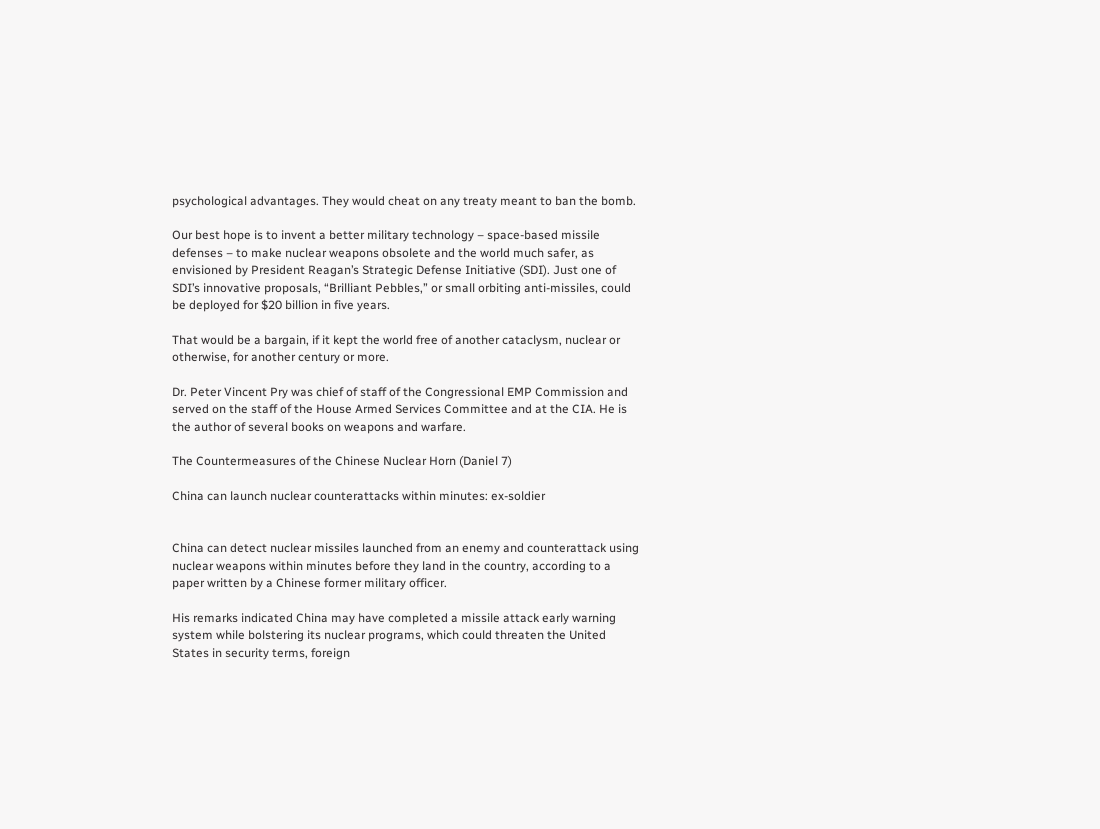psychological advantages. They would cheat on any treaty meant to ban the bomb.

Our best hope is to invent a better military technology – space-based missile defenses – to make nuclear weapons obsolete and the world much safer, as envisioned by President Reagan’s Strategic Defense Initiative (SDI). Just one of SDI’s innovative proposals, “Brilliant Pebbles,” or small orbiting anti-missiles, could be deployed for $20 billion in five years.

That would be a bargain, if it kept the world free of another cataclysm, nuclear or otherwise, for another century or more.

Dr. Peter Vincent Pry was chief of staff of the Congressional EMP Commission and served on the staff of the House Armed Services Committee and at the CIA. He is the author of several books on weapons and warfare.

The Countermeasures of the Chinese Nuclear Horn (Daniel 7)

China can launch nuclear counterattacks within minutes: ex-soldier


China can detect nuclear missiles launched from an enemy and counterattack using nuclear weapons within minutes before they land in the country, according to a paper written by a Chinese former military officer.

His remarks indicated China may have completed a missile attack early warning system while bolstering its nuclear programs, which could threaten the United States in security terms, foreign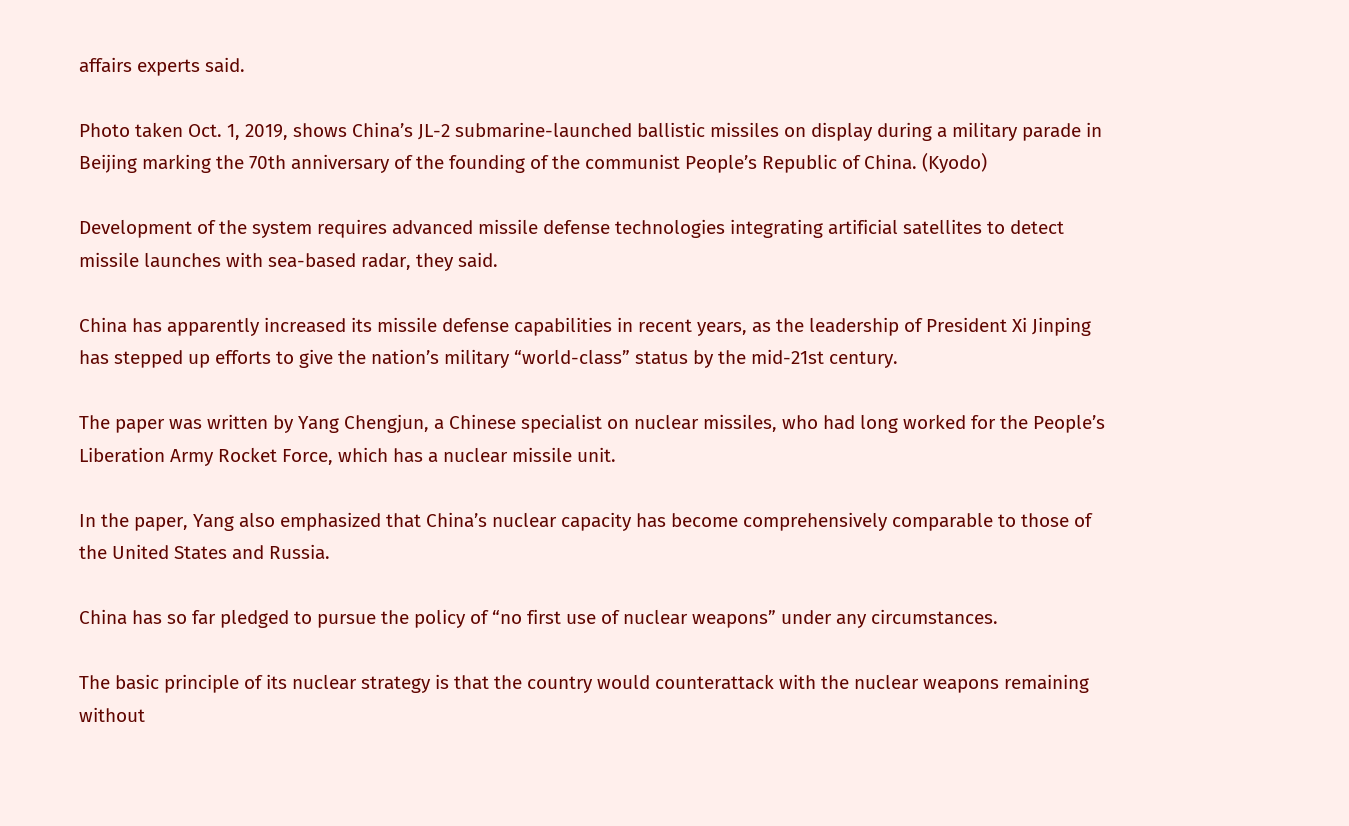affairs experts said.

Photo taken Oct. 1, 2019, shows China’s JL-2 submarine-launched ballistic missiles on display during a military parade in Beijing marking the 70th anniversary of the founding of the communist People’s Republic of China. (Kyodo)

Development of the system requires advanced missile defense technologies integrating artificial satellites to detect missile launches with sea-based radar, they said.

China has apparently increased its missile defense capabilities in recent years, as the leadership of President Xi Jinping has stepped up efforts to give the nation’s military “world-class” status by the mid-21st century.

The paper was written by Yang Chengjun, a Chinese specialist on nuclear missiles, who had long worked for the People’s Liberation Army Rocket Force, which has a nuclear missile unit.

In the paper, Yang also emphasized that China’s nuclear capacity has become comprehensively comparable to those of the United States and Russia.

China has so far pledged to pursue the policy of “no first use of nuclear weapons” under any circumstances.

The basic principle of its nuclear strategy is that the country would counterattack with the nuclear weapons remaining without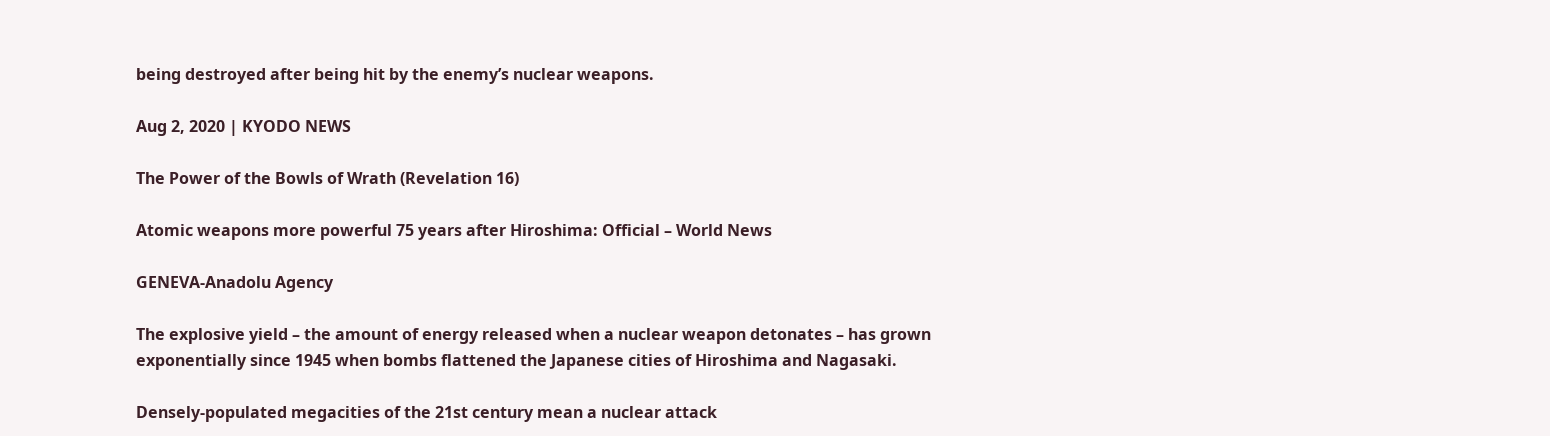being destroyed after being hit by the enemy’s nuclear weapons.

Aug 2, 2020 | KYODO NEWS

The Power of the Bowls of Wrath (Revelation 16)

Atomic weapons more powerful 75 years after Hiroshima: Official – World News

GENEVA-Anadolu Agency

The explosive yield – the amount of energy released when a nuclear weapon detonates – has grown exponentially since 1945 when bombs flattened the Japanese cities of Hiroshima and Nagasaki.

Densely-populated megacities of the 21st century mean a nuclear attack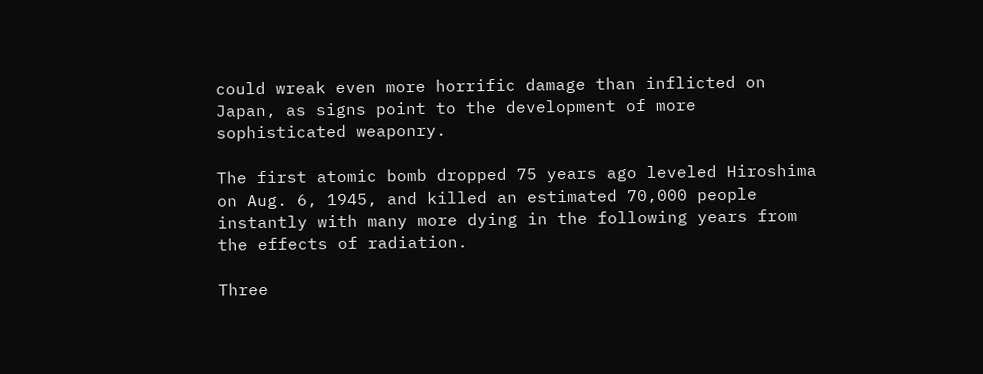could wreak even more horrific damage than inflicted on Japan, as signs point to the development of more sophisticated weaponry.

The first atomic bomb dropped 75 years ago leveled Hiroshima on Aug. 6, 1945, and killed an estimated 70,000 people instantly with many more dying in the following years from the effects of radiation.

Three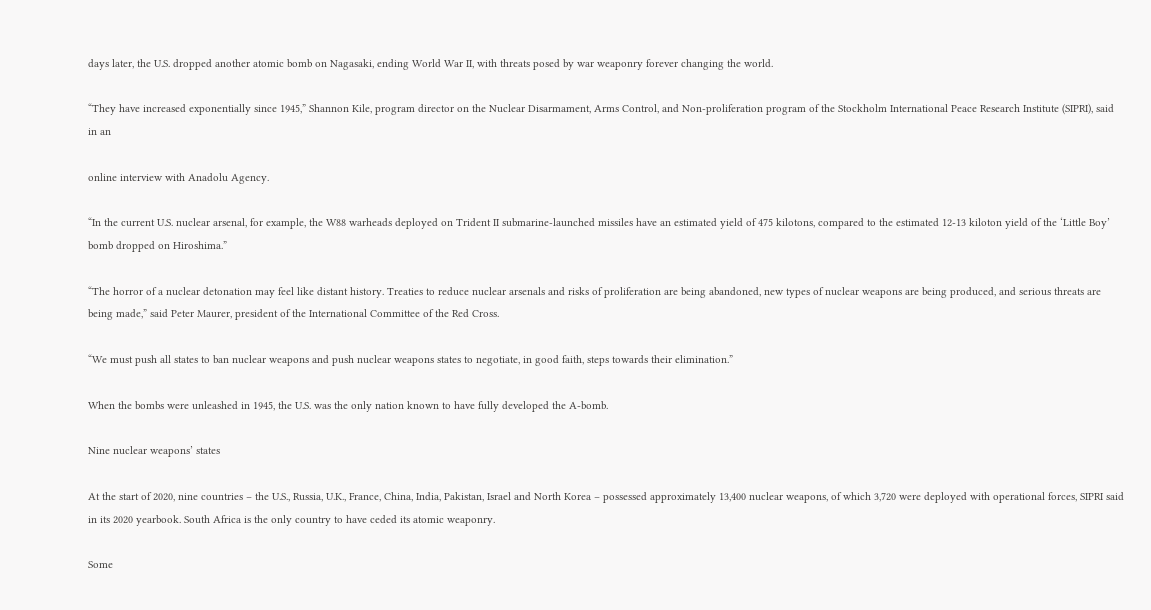days later, the U.S. dropped another atomic bomb on Nagasaki, ending World War II, with threats posed by war weaponry forever changing the world.

“They have increased exponentially since 1945,” Shannon Kile, program director on the Nuclear Disarmament, Arms Control, and Non-proliferation program of the Stockholm International Peace Research Institute (SIPRI), said in an

online interview with Anadolu Agency.

“In the current U.S. nuclear arsenal, for example, the W88 warheads deployed on Trident II submarine-launched missiles have an estimated yield of 475 kilotons, compared to the estimated 12-13 kiloton yield of the ‘Little Boy’ bomb dropped on Hiroshima.”

“The horror of a nuclear detonation may feel like distant history. Treaties to reduce nuclear arsenals and risks of proliferation are being abandoned, new types of nuclear weapons are being produced, and serious threats are being made,” said Peter Maurer, president of the International Committee of the Red Cross.

“We must push all states to ban nuclear weapons and push nuclear weapons states to negotiate, in good faith, steps towards their elimination.”

When the bombs were unleashed in 1945, the U.S. was the only nation known to have fully developed the A-bomb.

Nine nuclear weapons’ states

At the start of 2020, nine countries – the U.S., Russia, U.K., France, China, India, Pakistan, Israel and North Korea – possessed approximately 13,400 nuclear weapons, of which 3,720 were deployed with operational forces, SIPRI said in its 2020 yearbook. South Africa is the only country to have ceded its atomic weaponry.

Some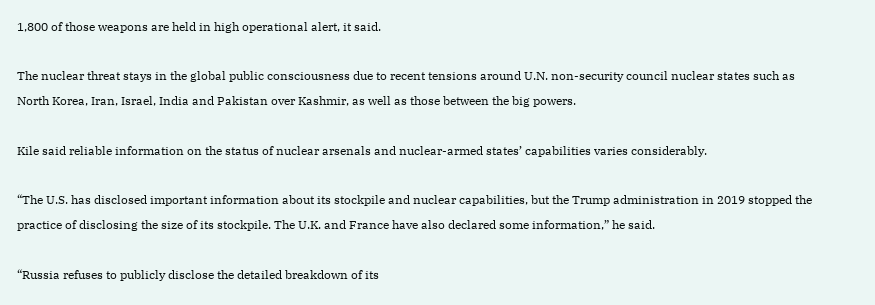1,800 of those weapons are held in high operational alert, it said.

The nuclear threat stays in the global public consciousness due to recent tensions around U.N. non-security council nuclear states such as North Korea, Iran, Israel, India and Pakistan over Kashmir, as well as those between the big powers.

Kile said reliable information on the status of nuclear arsenals and nuclear-armed states’ capabilities varies considerably.

“The U.S. has disclosed important information about its stockpile and nuclear capabilities, but the Trump administration in 2019 stopped the practice of disclosing the size of its stockpile. The U.K. and France have also declared some information,” he said.

“Russia refuses to publicly disclose the detailed breakdown of its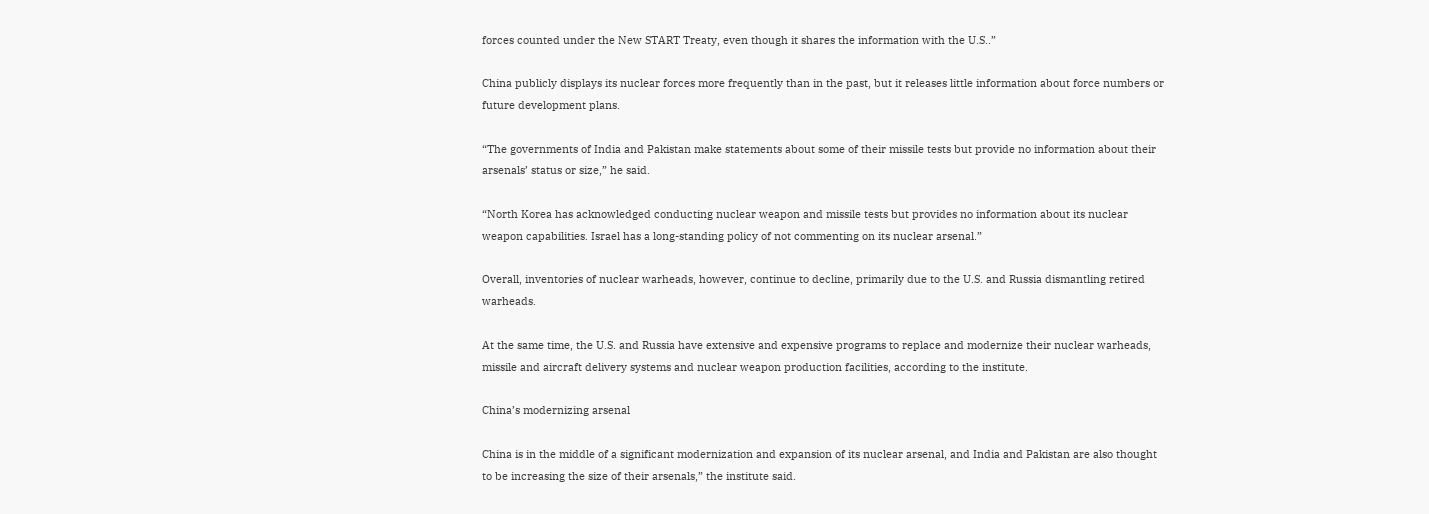forces counted under the New START Treaty, even though it shares the information with the U.S..”

China publicly displays its nuclear forces more frequently than in the past, but it releases little information about force numbers or future development plans.

“The governments of India and Pakistan make statements about some of their missile tests but provide no information about their arsenals’ status or size,” he said.

“North Korea has acknowledged conducting nuclear weapon and missile tests but provides no information about its nuclear weapon capabilities. Israel has a long-standing policy of not commenting on its nuclear arsenal.”

Overall, inventories of nuclear warheads, however, continue to decline, primarily due to the U.S. and Russia dismantling retired warheads.

At the same time, the U.S. and Russia have extensive and expensive programs to replace and modernize their nuclear warheads, missile and aircraft delivery systems and nuclear weapon production facilities, according to the institute.

China’s modernizing arsenal

China is in the middle of a significant modernization and expansion of its nuclear arsenal, and India and Pakistan are also thought to be increasing the size of their arsenals,” the institute said.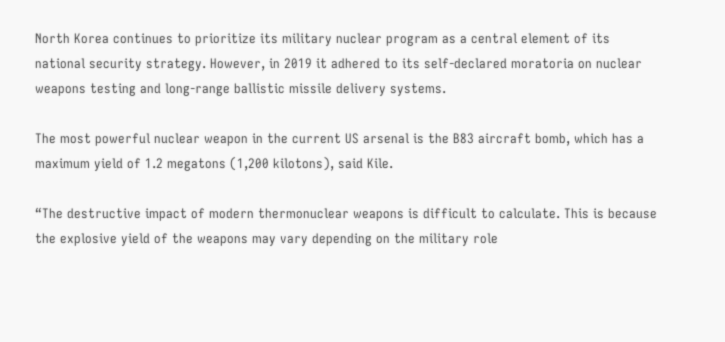North Korea continues to prioritize its military nuclear program as a central element of its national security strategy. However, in 2019 it adhered to its self-declared moratoria on nuclear weapons testing and long-range ballistic missile delivery systems.

The most powerful nuclear weapon in the current US arsenal is the B83 aircraft bomb, which has a maximum yield of 1.2 megatons (1,200 kilotons), said Kile.

“The destructive impact of modern thermonuclear weapons is difficult to calculate. This is because the explosive yield of the weapons may vary depending on the military role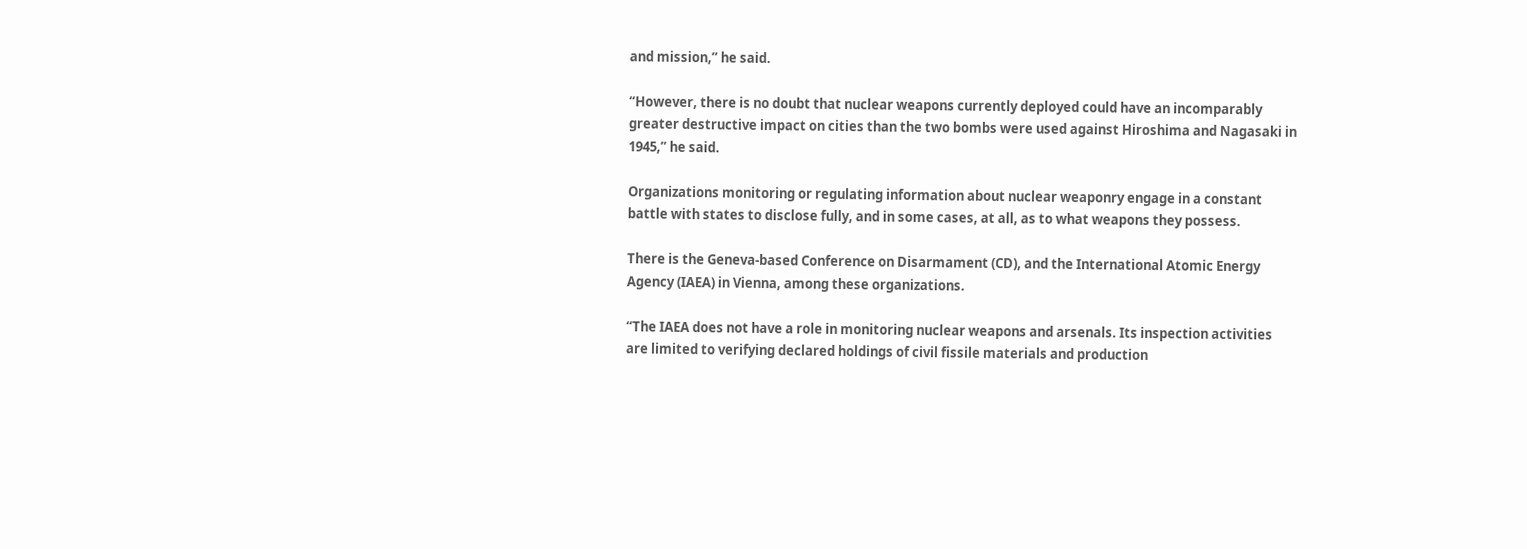and mission,” he said.

“However, there is no doubt that nuclear weapons currently deployed could have an incomparably greater destructive impact on cities than the two bombs were used against Hiroshima and Nagasaki in 1945,” he said.

Organizations monitoring or regulating information about nuclear weaponry engage in a constant battle with states to disclose fully, and in some cases, at all, as to what weapons they possess.

There is the Geneva-based Conference on Disarmament (CD), and the International Atomic Energy Agency (IAEA) in Vienna, among these organizations.

“The IAEA does not have a role in monitoring nuclear weapons and arsenals. Its inspection activities are limited to verifying declared holdings of civil fissile materials and production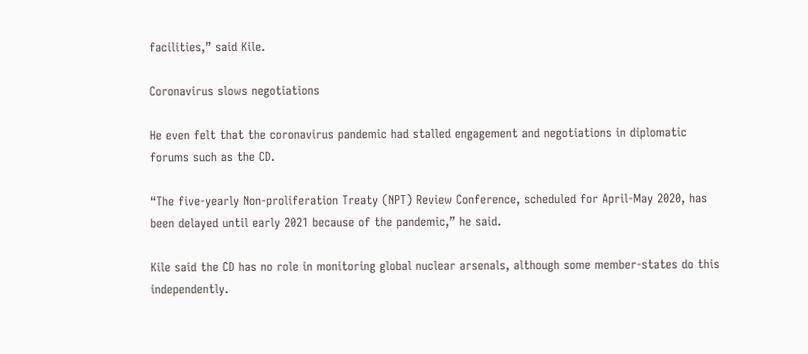facilities,” said Kile.

Coronavirus slows negotiations

He even felt that the coronavirus pandemic had stalled engagement and negotiations in diplomatic forums such as the CD.

“The five-yearly Non-proliferation Treaty (NPT) Review Conference, scheduled for April-May 2020, has been delayed until early 2021 because of the pandemic,” he said.

Kile said the CD has no role in monitoring global nuclear arsenals, although some member-states do this independently.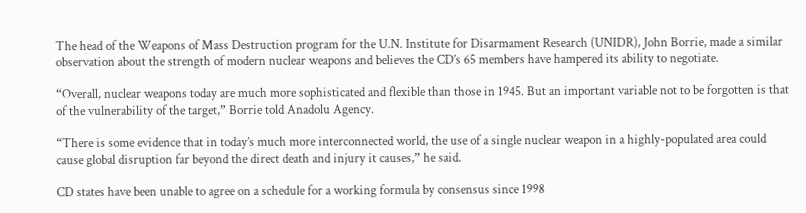The head of the Weapons of Mass Destruction program for the U.N. Institute for Disarmament Research (UNIDR), John Borrie, made a similar observation about the strength of modern nuclear weapons and believes the CD’s 65 members have hampered its ability to negotiate.

“Overall, nuclear weapons today are much more sophisticated and flexible than those in 1945. But an important variable not to be forgotten is that of the vulnerability of the target,” Borrie told Anadolu Agency.

“There is some evidence that in today’s much more interconnected world, the use of a single nuclear weapon in a highly-populated area could cause global disruption far beyond the direct death and injury it causes,” he said.

CD states have been unable to agree on a schedule for a working formula by consensus since 1998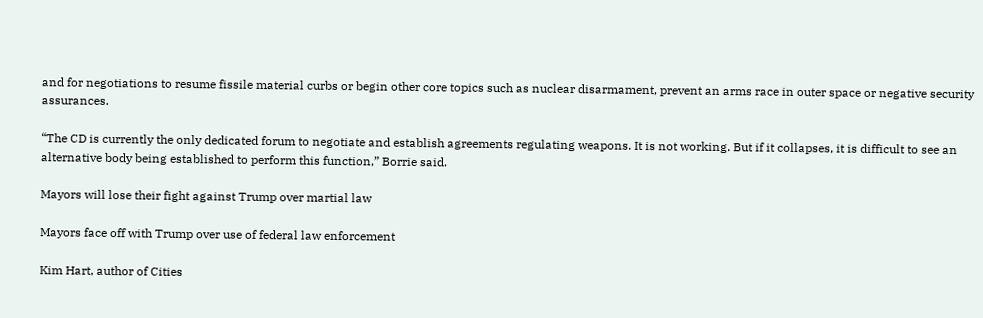and for negotiations to resume fissile material curbs or begin other core topics such as nuclear disarmament, prevent an arms race in outer space or negative security assurances.

“The CD is currently the only dedicated forum to negotiate and establish agreements regulating weapons. It is not working. But if it collapses, it is difficult to see an alternative body being established to perform this function,” Borrie said.

Mayors will lose their fight against Trump over martial law

Mayors face off with Trump over use of federal law enforcement

Kim Hart, author of Cities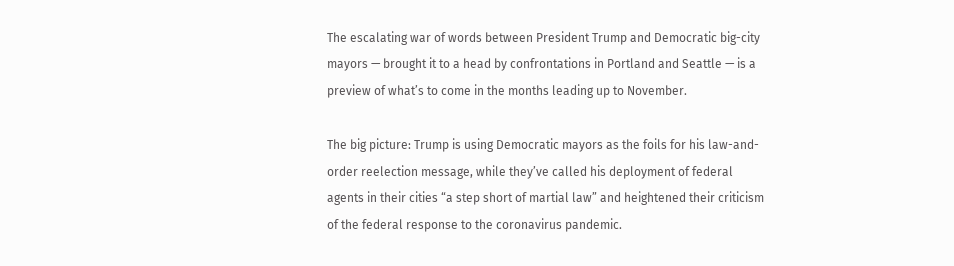The escalating war of words between President Trump and Democratic big-city mayors — brought it to a head by confrontations in Portland and Seattle — is a preview of what’s to come in the months leading up to November.

The big picture: Trump is using Democratic mayors as the foils for his law-and-order reelection message, while they’ve called his deployment of federal agents in their cities “a step short of martial law” and heightened their criticism of the federal response to the coronavirus pandemic.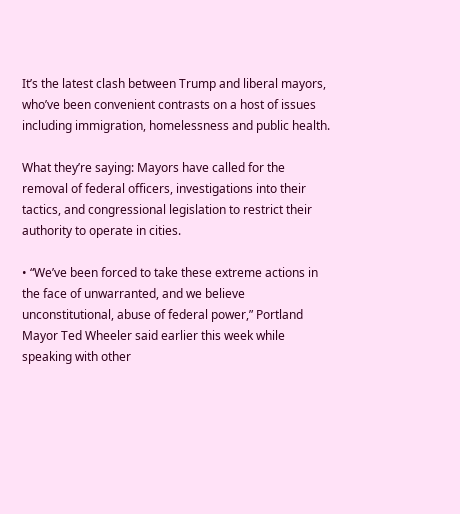It’s the latest clash between Trump and liberal mayors, who’ve been convenient contrasts on a host of issues including immigration, homelessness and public health.

What they’re saying: Mayors have called for the removal of federal officers, investigations into their tactics, and congressional legislation to restrict their authority to operate in cities.

• “We’ve been forced to take these extreme actions in the face of unwarranted, and we believe unconstitutional, abuse of federal power,” Portland Mayor Ted Wheeler said earlier this week while speaking with other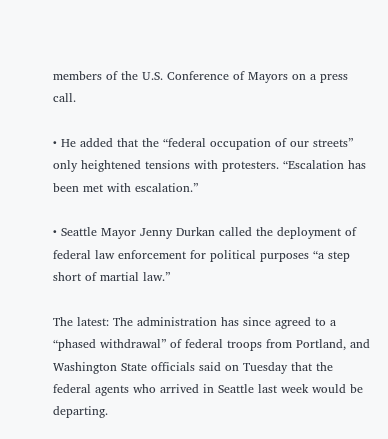members of the U.S. Conference of Mayors on a press call.

• He added that the “federal occupation of our streets” only heightened tensions with protesters. “Escalation has been met with escalation.”

• Seattle Mayor Jenny Durkan called the deployment of federal law enforcement for political purposes “a step short of martial law.”

The latest: The administration has since agreed to a “phased withdrawal” of federal troops from Portland, and Washington State officials said on Tuesday that the federal agents who arrived in Seattle last week would be departing.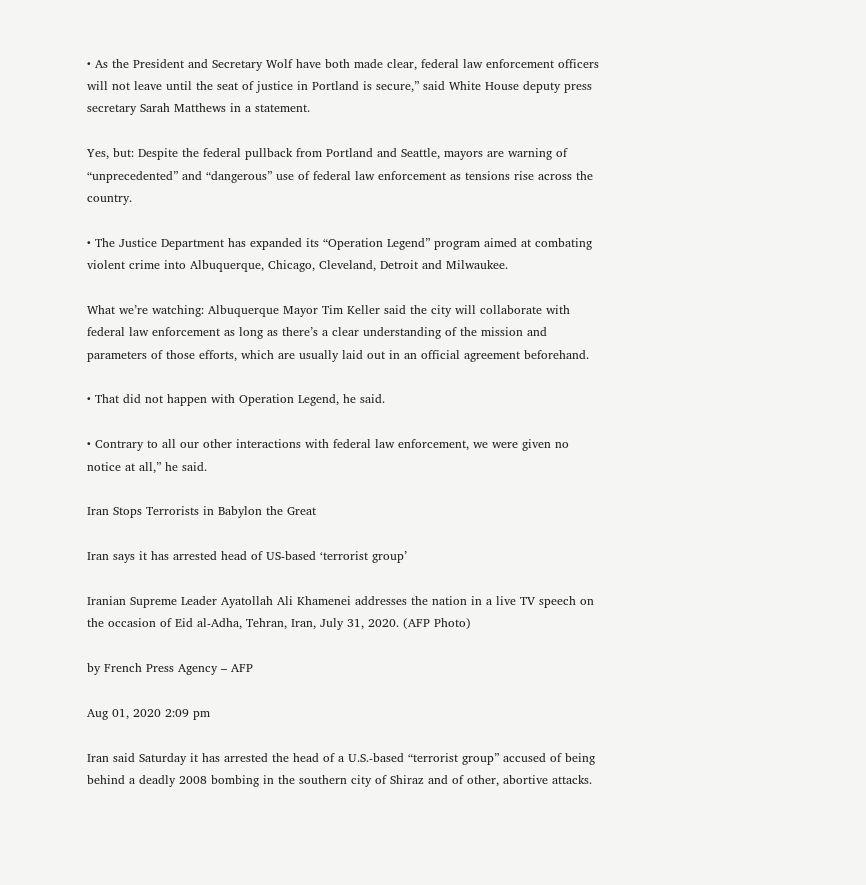• As the President and Secretary Wolf have both made clear, federal law enforcement officers will not leave until the seat of justice in Portland is secure,” said White House deputy press secretary Sarah Matthews in a statement.

Yes, but: Despite the federal pullback from Portland and Seattle, mayors are warning of “unprecedented” and “dangerous” use of federal law enforcement as tensions rise across the country.

• The Justice Department has expanded its “Operation Legend” program aimed at combating violent crime into Albuquerque, Chicago, Cleveland, Detroit and Milwaukee.

What we’re watching: Albuquerque Mayor Tim Keller said the city will collaborate with federal law enforcement as long as there’s a clear understanding of the mission and parameters of those efforts, which are usually laid out in an official agreement beforehand.

• That did not happen with Operation Legend, he said.

• Contrary to all our other interactions with federal law enforcement, we were given no notice at all,” he said.

Iran Stops Terrorists in Babylon the Great

Iran says it has arrested head of US-based ‘terrorist group’

Iranian Supreme Leader Ayatollah Ali Khamenei addresses the nation in a live TV speech on the occasion of Eid al-Adha, Tehran, Iran, July 31, 2020. (AFP Photo)

by French Press Agency – AFP

Aug 01, 2020 2:09 pm

Iran said Saturday it has arrested the head of a U.S.-based “terrorist group” accused of being behind a deadly 2008 bombing in the southern city of Shiraz and of other, abortive attacks.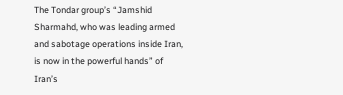The Tondar group’s “Jamshid Sharmahd, who was leading armed and sabotage operations inside Iran, is now in the powerful hands” of Iran’s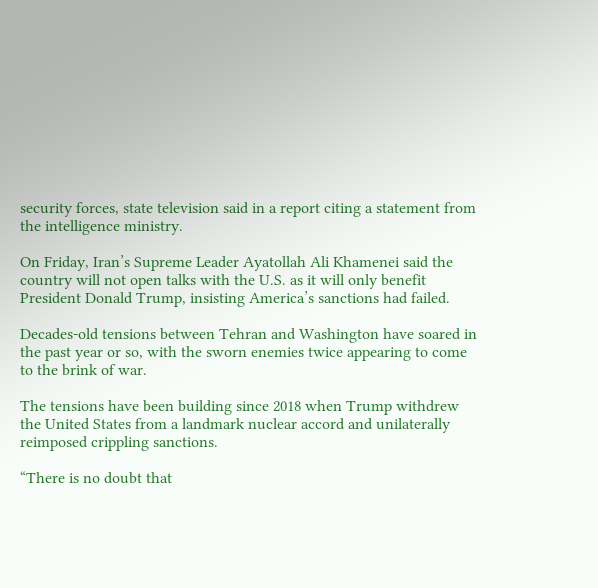security forces, state television said in a report citing a statement from the intelligence ministry.

On Friday, Iran’s Supreme Leader Ayatollah Ali Khamenei said the country will not open talks with the U.S. as it will only benefit President Donald Trump, insisting America’s sanctions had failed.

Decades-old tensions between Tehran and Washington have soared in the past year or so, with the sworn enemies twice appearing to come to the brink of war.

The tensions have been building since 2018 when Trump withdrew the United States from a landmark nuclear accord and unilaterally reimposed crippling sanctions.

“There is no doubt that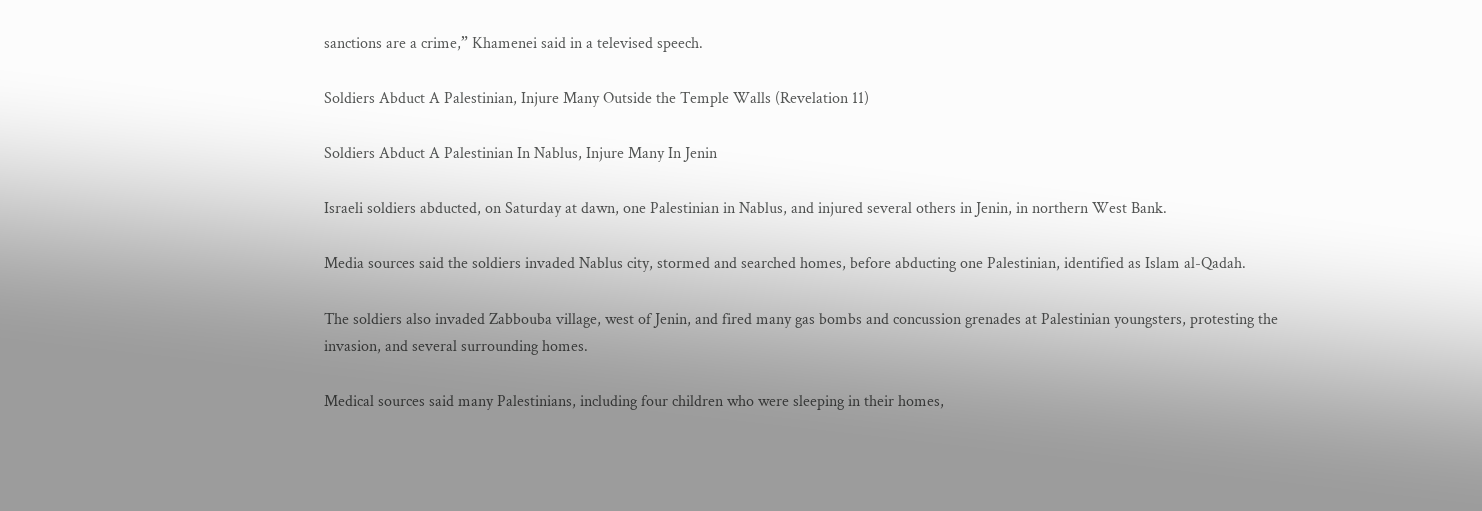sanctions are a crime,” Khamenei said in a televised speech.

Soldiers Abduct A Palestinian, Injure Many Outside the Temple Walls (Revelation 11)

Soldiers Abduct A Palestinian In Nablus, Injure Many In Jenin

Israeli soldiers abducted, on Saturday at dawn, one Palestinian in Nablus, and injured several others in Jenin, in northern West Bank.

Media sources said the soldiers invaded Nablus city, stormed and searched homes, before abducting one Palestinian, identified as Islam al-Qadah.

The soldiers also invaded Zabbouba village, west of Jenin, and fired many gas bombs and concussion grenades at Palestinian youngsters, protesting the invasion, and several surrounding homes.

Medical sources said many Palestinians, including four children who were sleeping in their homes,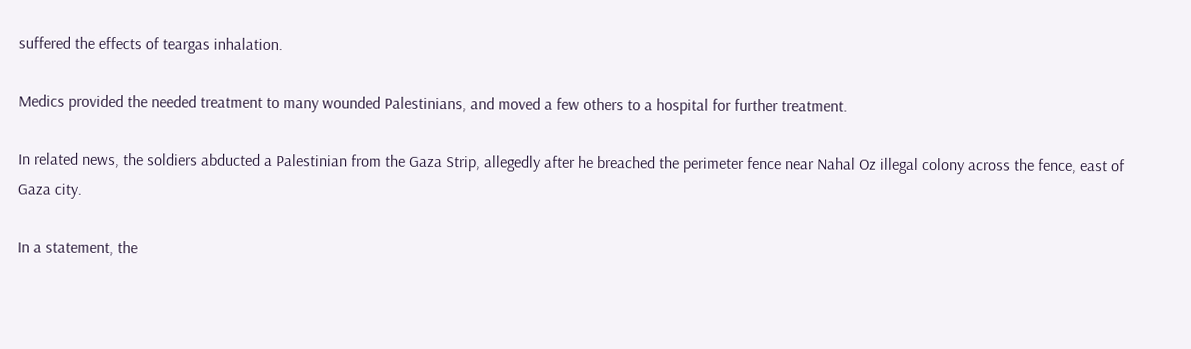suffered the effects of teargas inhalation.

Medics provided the needed treatment to many wounded Palestinians, and moved a few others to a hospital for further treatment.

In related news, the soldiers abducted a Palestinian from the Gaza Strip, allegedly after he breached the perimeter fence near Nahal Oz illegal colony across the fence, east of Gaza city.

In a statement, the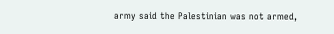army said the Palestinian was not armed,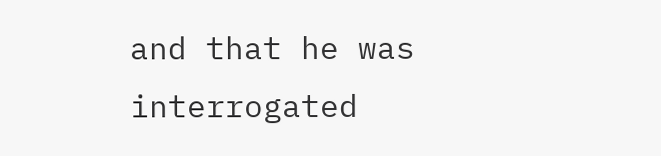and that he was interrogated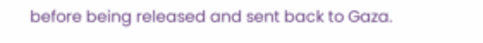before being released and sent back to Gaza.